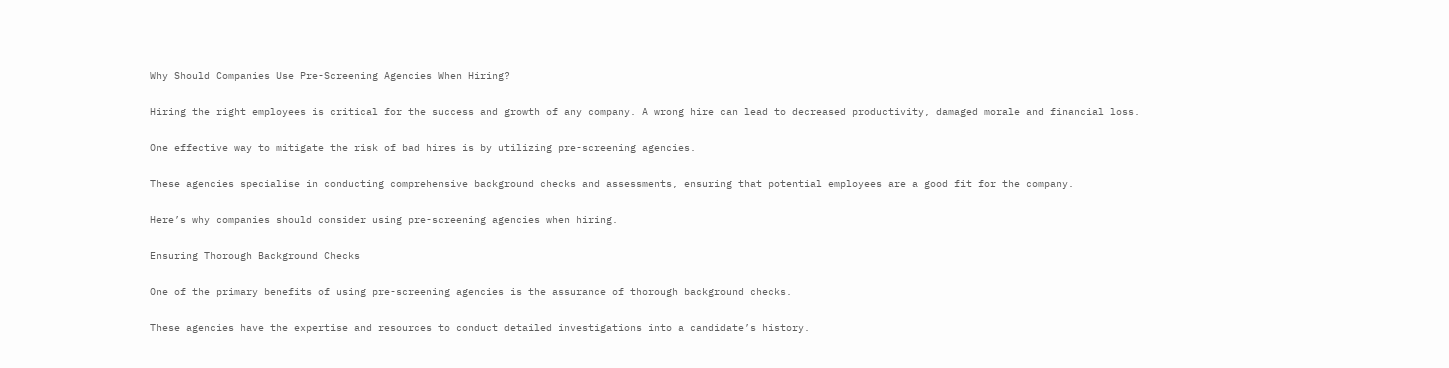Why Should Companies Use Pre-Screening Agencies When Hiring?

Hiring the right employees is critical for the success and growth of any company. A wrong hire can lead to decreased productivity, damaged morale and financial loss.

One effective way to mitigate the risk of bad hires is by utilizing pre-screening agencies.

These agencies specialise in conducting comprehensive background checks and assessments, ensuring that potential employees are a good fit for the company.

Here’s why companies should consider using pre-screening agencies when hiring.

Ensuring Thorough Background Checks

One of the primary benefits of using pre-screening agencies is the assurance of thorough background checks.

These agencies have the expertise and resources to conduct detailed investigations into a candidate’s history.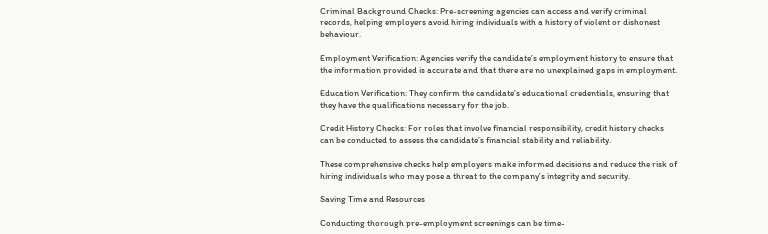Criminal Background Checks: Pre-screening agencies can access and verify criminal records, helping employers avoid hiring individuals with a history of violent or dishonest behaviour.

Employment Verification: Agencies verify the candidate’s employment history to ensure that the information provided is accurate and that there are no unexplained gaps in employment.

Education Verification: They confirm the candidate’s educational credentials, ensuring that they have the qualifications necessary for the job.

Credit History Checks: For roles that involve financial responsibility, credit history checks can be conducted to assess the candidate’s financial stability and reliability.

These comprehensive checks help employers make informed decisions and reduce the risk of hiring individuals who may pose a threat to the company’s integrity and security.

Saving Time and Resources

Conducting thorough pre-employment screenings can be time-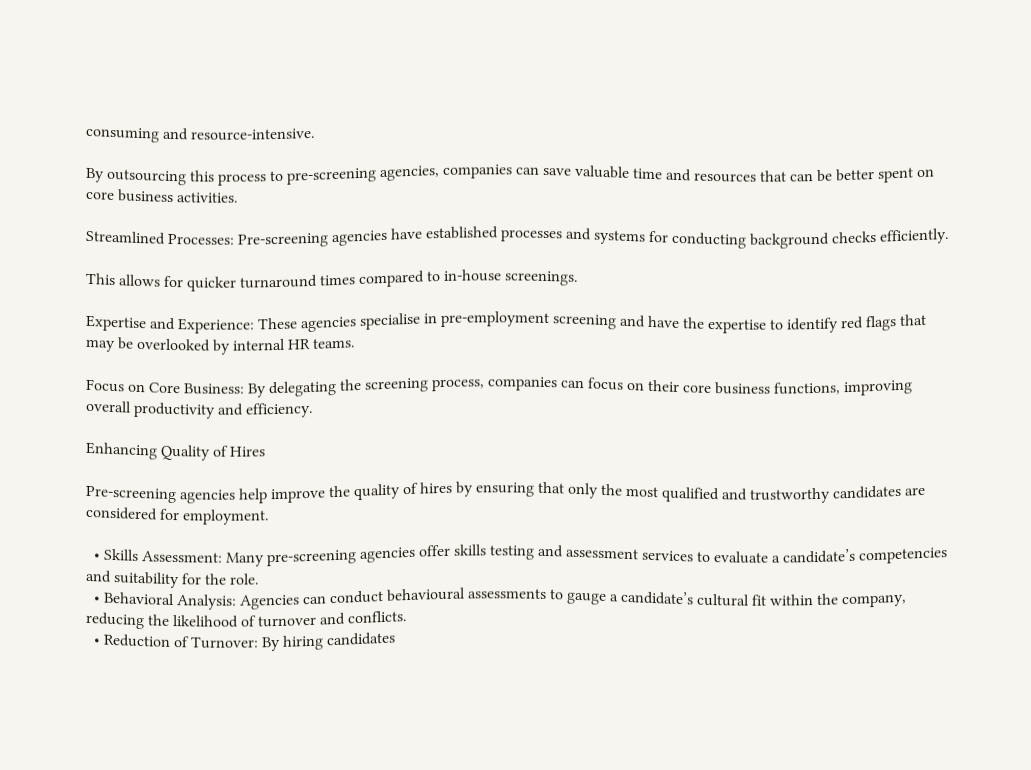consuming and resource-intensive.

By outsourcing this process to pre-screening agencies, companies can save valuable time and resources that can be better spent on core business activities.

Streamlined Processes: Pre-screening agencies have established processes and systems for conducting background checks efficiently.

This allows for quicker turnaround times compared to in-house screenings.

Expertise and Experience: These agencies specialise in pre-employment screening and have the expertise to identify red flags that may be overlooked by internal HR teams.

Focus on Core Business: By delegating the screening process, companies can focus on their core business functions, improving overall productivity and efficiency.

Enhancing Quality of Hires

Pre-screening agencies help improve the quality of hires by ensuring that only the most qualified and trustworthy candidates are considered for employment.

  • Skills Assessment: Many pre-screening agencies offer skills testing and assessment services to evaluate a candidate’s competencies and suitability for the role.
  • Behavioral Analysis: Agencies can conduct behavioural assessments to gauge a candidate’s cultural fit within the company, reducing the likelihood of turnover and conflicts.
  • Reduction of Turnover: By hiring candidates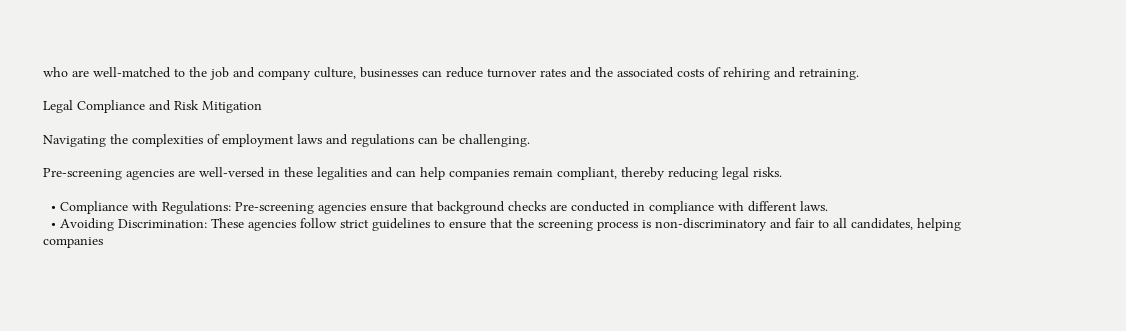who are well-matched to the job and company culture, businesses can reduce turnover rates and the associated costs of rehiring and retraining.

Legal Compliance and Risk Mitigation

Navigating the complexities of employment laws and regulations can be challenging.

Pre-screening agencies are well-versed in these legalities and can help companies remain compliant, thereby reducing legal risks.

  • Compliance with Regulations: Pre-screening agencies ensure that background checks are conducted in compliance with different laws.
  • Avoiding Discrimination: These agencies follow strict guidelines to ensure that the screening process is non-discriminatory and fair to all candidates, helping companies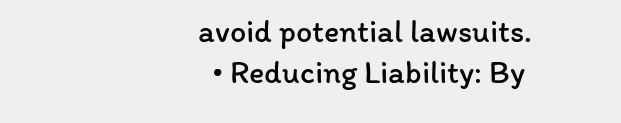avoid potential lawsuits.
  • Reducing Liability: By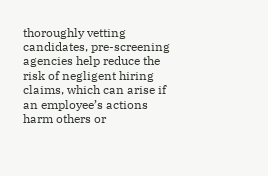thoroughly vetting candidates, pre-screening agencies help reduce the risk of negligent hiring claims, which can arise if an employee’s actions harm others or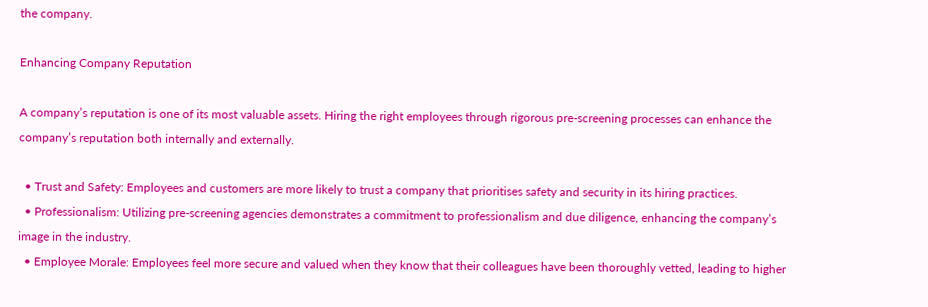the company.

Enhancing Company Reputation

A company’s reputation is one of its most valuable assets. Hiring the right employees through rigorous pre-screening processes can enhance the company’s reputation both internally and externally.

  • Trust and Safety: Employees and customers are more likely to trust a company that prioritises safety and security in its hiring practices.
  • Professionalism: Utilizing pre-screening agencies demonstrates a commitment to professionalism and due diligence, enhancing the company’s image in the industry.
  • Employee Morale: Employees feel more secure and valued when they know that their colleagues have been thoroughly vetted, leading to higher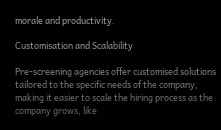morale and productivity.

Customisation and Scalability

Pre-screening agencies offer customised solutions tailored to the specific needs of the company, making it easier to scale the hiring process as the company grows, like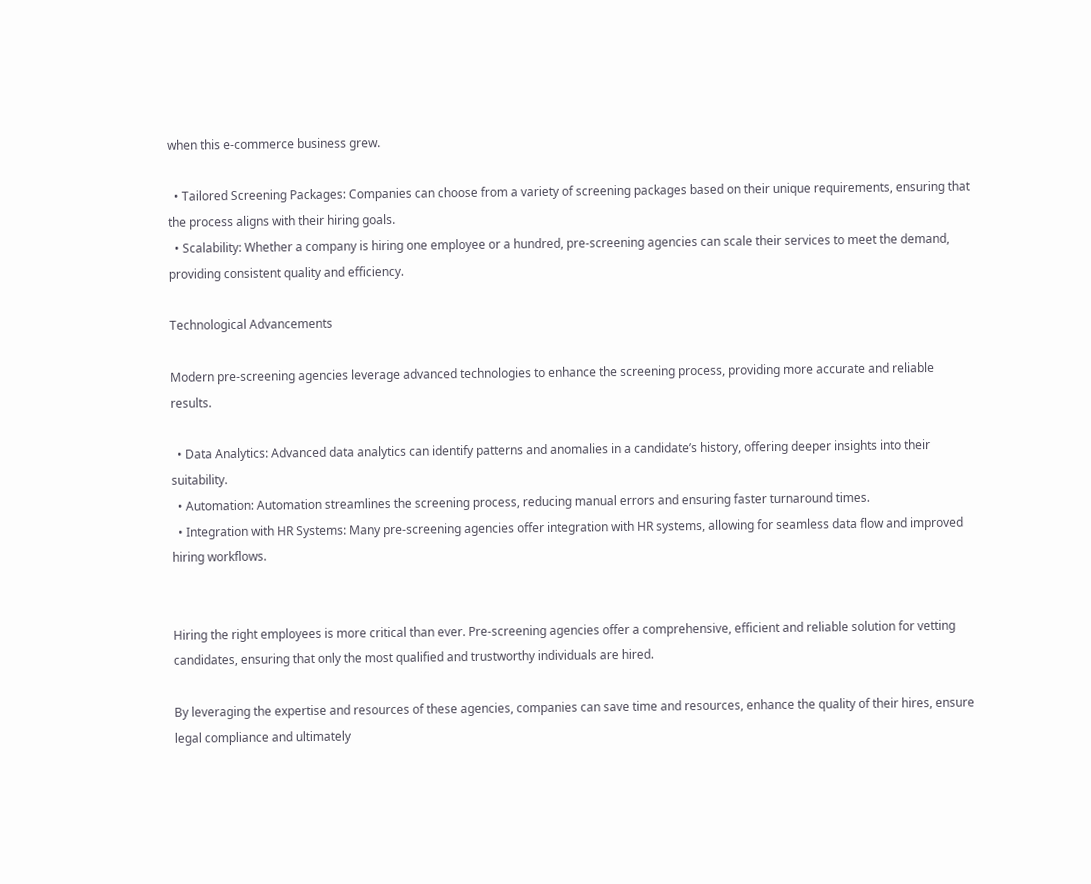when this e-commerce business grew.

  • Tailored Screening Packages: Companies can choose from a variety of screening packages based on their unique requirements, ensuring that the process aligns with their hiring goals.
  • Scalability: Whether a company is hiring one employee or a hundred, pre-screening agencies can scale their services to meet the demand, providing consistent quality and efficiency.

Technological Advancements

Modern pre-screening agencies leverage advanced technologies to enhance the screening process, providing more accurate and reliable results.

  • Data Analytics: Advanced data analytics can identify patterns and anomalies in a candidate’s history, offering deeper insights into their suitability.
  • Automation: Automation streamlines the screening process, reducing manual errors and ensuring faster turnaround times.
  • Integration with HR Systems: Many pre-screening agencies offer integration with HR systems, allowing for seamless data flow and improved hiring workflows.


Hiring the right employees is more critical than ever. Pre-screening agencies offer a comprehensive, efficient and reliable solution for vetting candidates, ensuring that only the most qualified and trustworthy individuals are hired.

By leveraging the expertise and resources of these agencies, companies can save time and resources, enhance the quality of their hires, ensure legal compliance and ultimately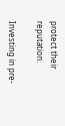protect their reputation.

Investing in pre-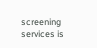screening services is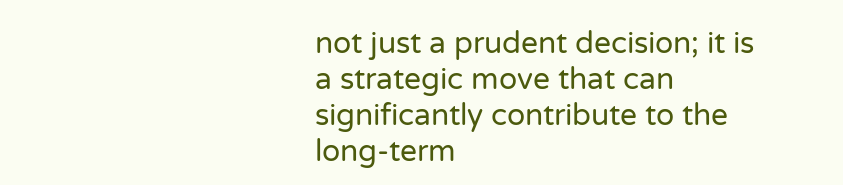not just a prudent decision; it is a strategic move that can significantly contribute to the long-term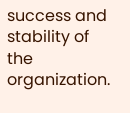success and stability of the organization.